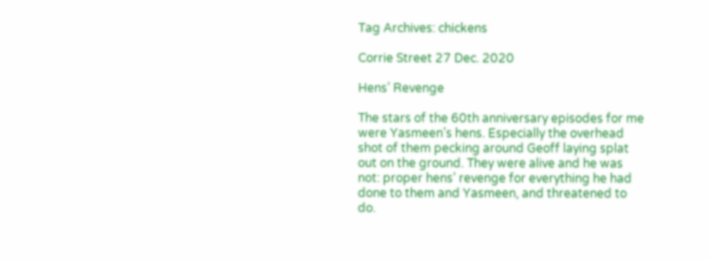Tag Archives: chickens

Corrie Street 27 Dec. 2020

Hens’ Revenge

The stars of the 60th anniversary episodes for me were Yasmeen’s hens. Especially the overhead shot of them pecking around Geoff laying splat out on the ground. They were alive and he was not: proper hens’ revenge for everything he had done to them and Yasmeen, and threatened to do.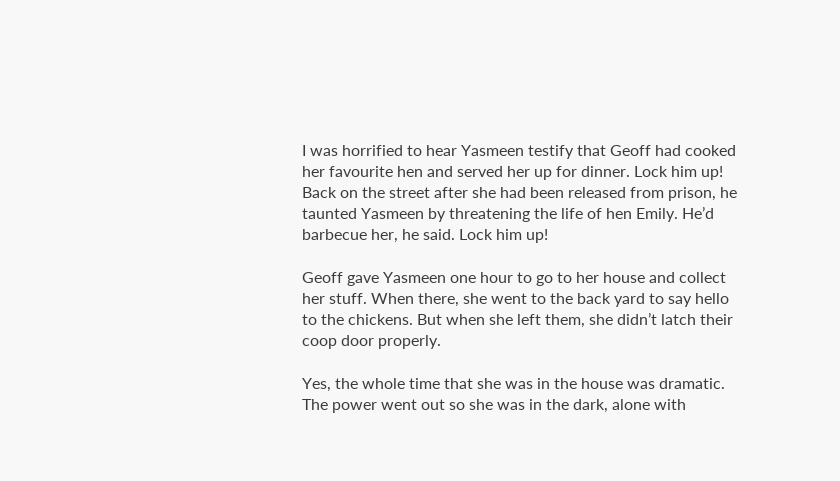I was horrified to hear Yasmeen testify that Geoff had cooked her favourite hen and served her up for dinner. Lock him up! Back on the street after she had been released from prison, he taunted Yasmeen by threatening the life of hen Emily. He’d barbecue her, he said. Lock him up!

Geoff gave Yasmeen one hour to go to her house and collect her stuff. When there, she went to the back yard to say hello to the chickens. But when she left them, she didn’t latch their coop door properly.

Yes, the whole time that she was in the house was dramatic. The power went out so she was in the dark, alone with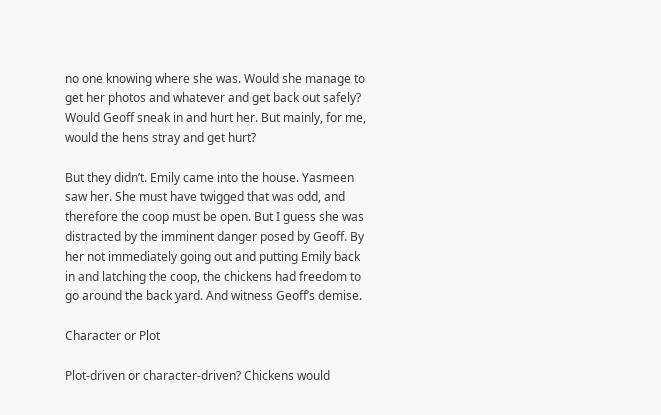no one knowing where she was. Would she manage to get her photos and whatever and get back out safely? Would Geoff sneak in and hurt her. But mainly, for me, would the hens stray and get hurt?

But they didn’t. Emily came into the house. Yasmeen saw her. She must have twigged that was odd, and therefore the coop must be open. But I guess she was distracted by the imminent danger posed by Geoff. By her not immediately going out and putting Emily back in and latching the coop, the chickens had freedom to go around the back yard. And witness Geoff’s demise.

Character or Plot

Plot-driven or character-driven? Chickens would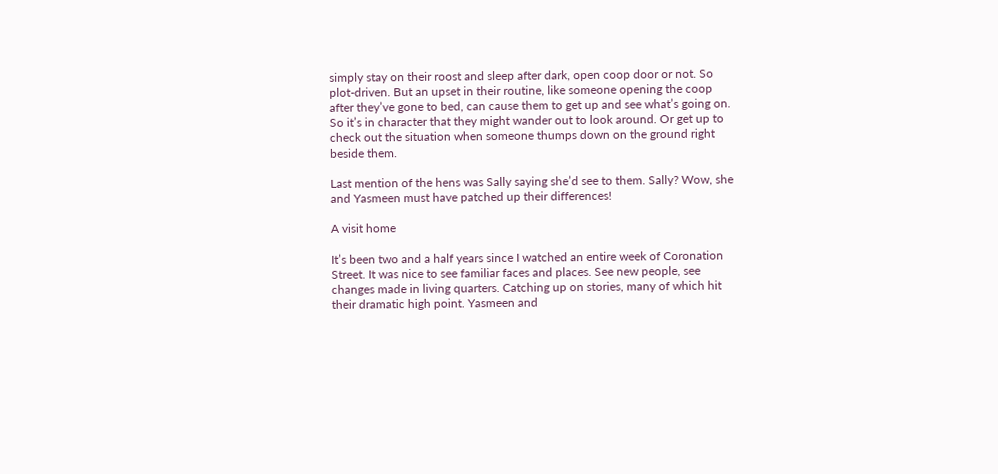simply stay on their roost and sleep after dark, open coop door or not. So plot-driven. But an upset in their routine, like someone opening the coop after they’ve gone to bed, can cause them to get up and see what’s going on. So it’s in character that they might wander out to look around. Or get up to check out the situation when someone thumps down on the ground right beside them.

Last mention of the hens was Sally saying she’d see to them. Sally? Wow, she and Yasmeen must have patched up their differences!

A visit home

It’s been two and a half years since I watched an entire week of Coronation Street. It was nice to see familiar faces and places. See new people, see changes made in living quarters. Catching up on stories, many of which hit their dramatic high point. Yasmeen and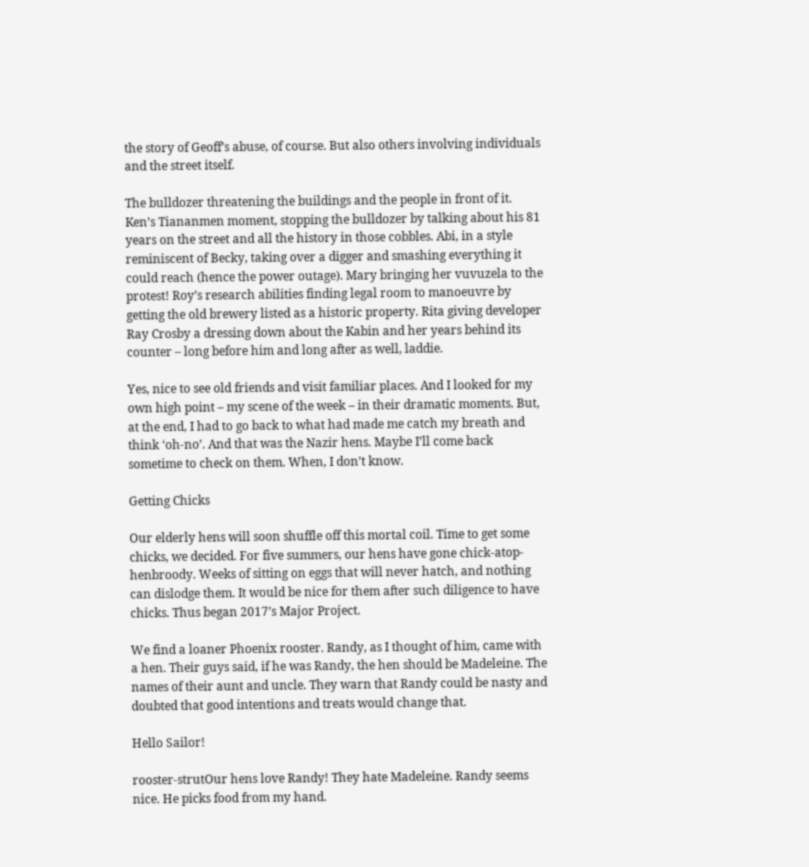the story of Geoff’s abuse, of course. But also others involving individuals and the street itself.

The bulldozer threatening the buildings and the people in front of it. Ken’s Tiananmen moment, stopping the bulldozer by talking about his 81 years on the street and all the history in those cobbles. Abi, in a style reminiscent of Becky, taking over a digger and smashing everything it could reach (hence the power outage). Mary bringing her vuvuzela to the protest! Roy’s research abilities finding legal room to manoeuvre by getting the old brewery listed as a historic property. Rita giving developer Ray Crosby a dressing down about the Kabin and her years behind its counter – long before him and long after as well, laddie.

Yes, nice to see old friends and visit familiar places. And I looked for my own high point – my scene of the week – in their dramatic moments. But, at the end, I had to go back to what had made me catch my breath and think ‘oh-no’. And that was the Nazir hens. Maybe I’ll come back sometime to check on them. When, I don’t know.

Getting Chicks

Our elderly hens will soon shuffle off this mortal coil. Time to get some chicks, we decided. For five summers, our hens have gone chick-atop-henbroody. Weeks of sitting on eggs that will never hatch, and nothing can dislodge them. It would be nice for them after such diligence to have chicks. Thus began 2017’s Major Project.

We find a loaner Phoenix rooster. Randy, as I thought of him, came with a hen. Their guys said, if he was Randy, the hen should be Madeleine. The names of their aunt and uncle. They warn that Randy could be nasty and doubted that good intentions and treats would change that.

Hello Sailor!

rooster-strutOur hens love Randy! They hate Madeleine. Randy seems nice. He picks food from my hand.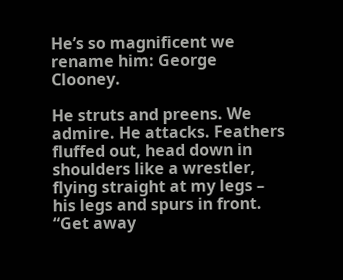He’s so magnificent we rename him: George Clooney.

He struts and preens. We admire. He attacks. Feathers fluffed out, head down in shoulders like a wrestler, flying straight at my legs – his legs and spurs in front. “Get away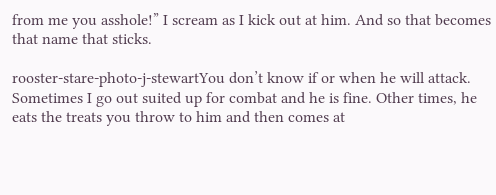from me you asshole!” I scream as I kick out at him. And so that becomes that name that sticks.

rooster-stare-photo-j-stewartYou don’t know if or when he will attack. Sometimes I go out suited up for combat and he is fine. Other times, he eats the treats you throw to him and then comes at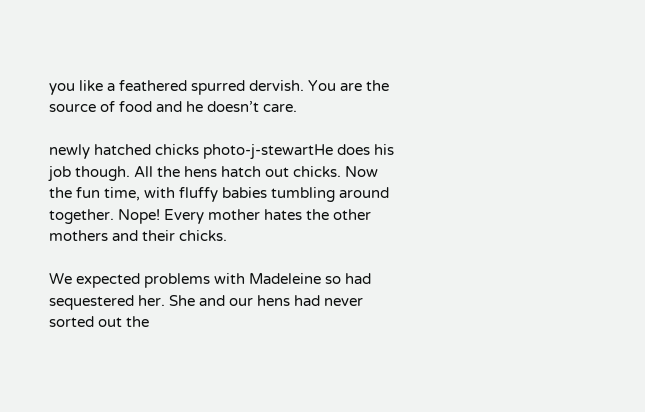you like a feathered spurred dervish. You are the source of food and he doesn’t care.

newly hatched chicks photo-j-stewartHe does his job though. All the hens hatch out chicks. Now the fun time, with fluffy babies tumbling around together. Nope! Every mother hates the other mothers and their chicks.

We expected problems with Madeleine so had sequestered her. She and our hens had never sorted out the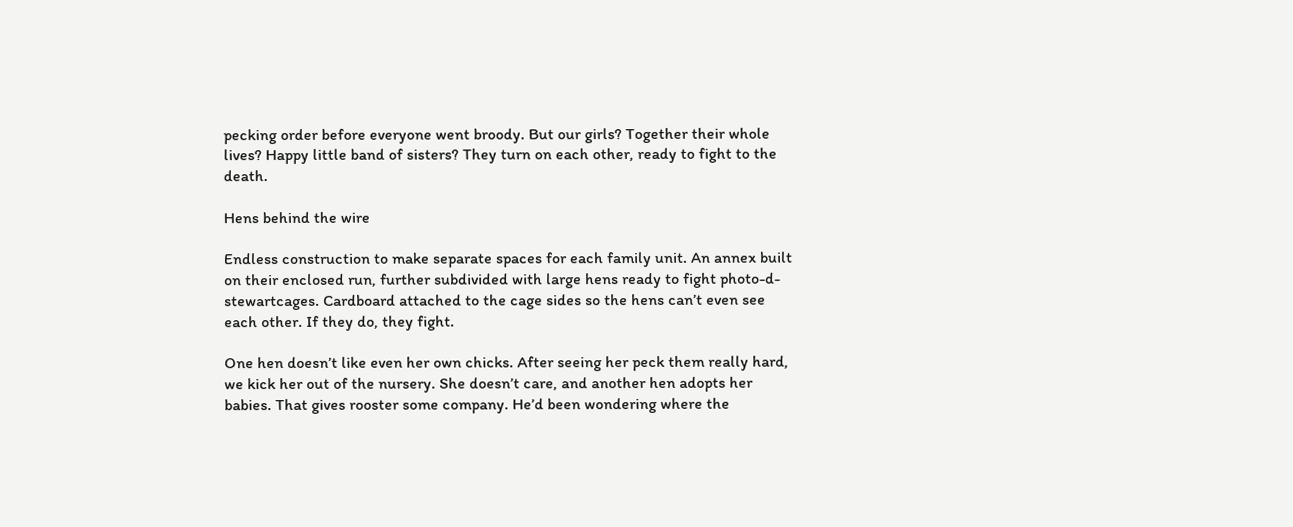pecking order before everyone went broody. But our girls? Together their whole lives? Happy little band of sisters? They turn on each other, ready to fight to the death.

Hens behind the wire

Endless construction to make separate spaces for each family unit. An annex built on their enclosed run, further subdivided with large hens ready to fight photo-d-stewartcages. Cardboard attached to the cage sides so the hens can’t even see each other. If they do, they fight.

One hen doesn’t like even her own chicks. After seeing her peck them really hard, we kick her out of the nursery. She doesn’t care, and another hen adopts her babies. That gives rooster some company. He’d been wondering where the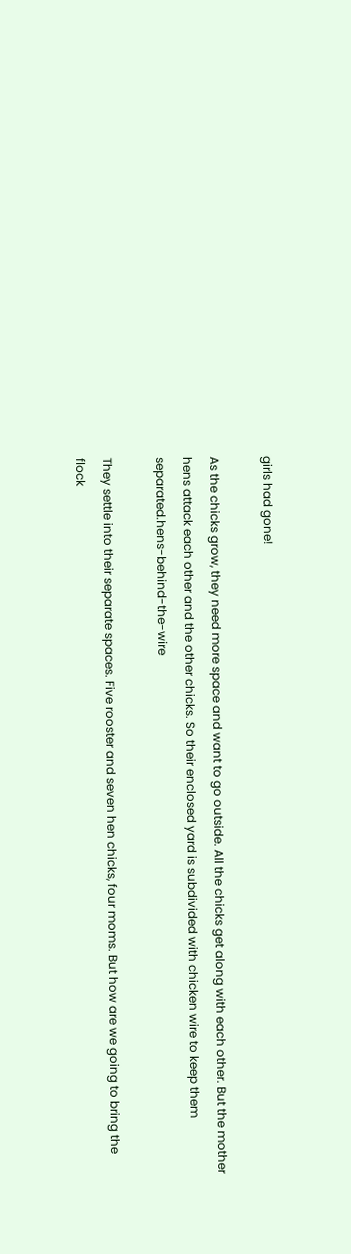girls had gone!

As the chicks grow, they need more space and want to go outside. All the chicks get along with each other. But the mother hens attack each other and the other chicks. So their enclosed yard is subdivided with chicken wire to keep them separated.hens-behind-the-wire

They settle into their separate spaces. Five rooster and seven hen chicks, four moms. But how are we going to bring the flock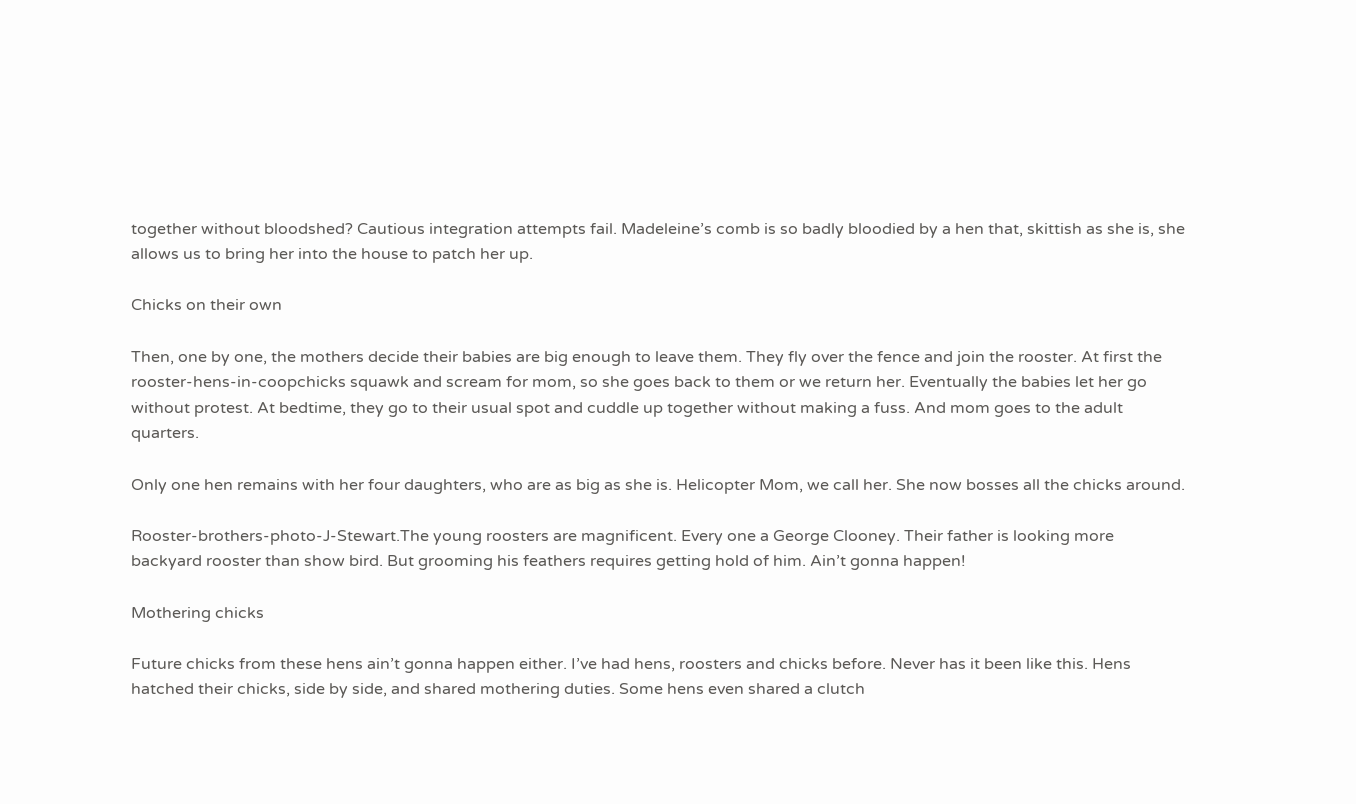together without bloodshed? Cautious integration attempts fail. Madeleine’s comb is so badly bloodied by a hen that, skittish as she is, she allows us to bring her into the house to patch her up.

Chicks on their own

Then, one by one, the mothers decide their babies are big enough to leave them. They fly over the fence and join the rooster. At first the rooster-hens-in-coopchicks squawk and scream for mom, so she goes back to them or we return her. Eventually the babies let her go without protest. At bedtime, they go to their usual spot and cuddle up together without making a fuss. And mom goes to the adult quarters.

Only one hen remains with her four daughters, who are as big as she is. Helicopter Mom, we call her. She now bosses all the chicks around.

Rooster-brothers-photo-J-Stewart.The young roosters are magnificent. Every one a George Clooney. Their father is looking more backyard rooster than show bird. But grooming his feathers requires getting hold of him. Ain’t gonna happen!

Mothering chicks

Future chicks from these hens ain’t gonna happen either. I’ve had hens, roosters and chicks before. Never has it been like this. Hens hatched their chicks, side by side, and shared mothering duties. Some hens even shared a clutch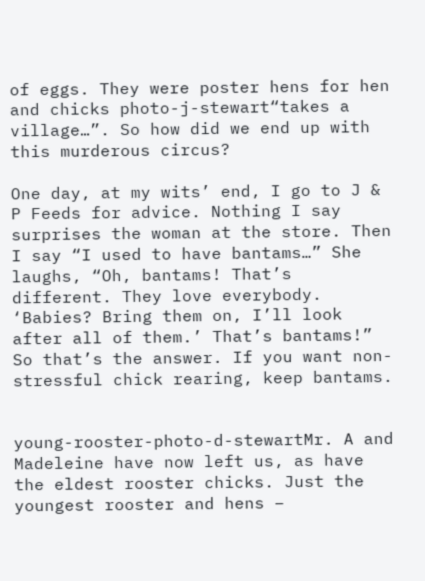of eggs. They were poster hens for hen and chicks photo-j-stewart“takes a village…”. So how did we end up with this murderous circus?

One day, at my wits’ end, I go to J & P Feeds for advice. Nothing I say surprises the woman at the store. Then I say “I used to have bantams…” She laughs, “Oh, bantams! That’s different. They love everybody. ‘Babies? Bring them on, I’ll look after all of them.’ That’s bantams!” So that’s the answer. If you want non-stressful chick rearing, keep bantams.


young-rooster-photo-d-stewartMr. A and Madeleine have now left us, as have the eldest rooster chicks. Just the youngest rooster and hens –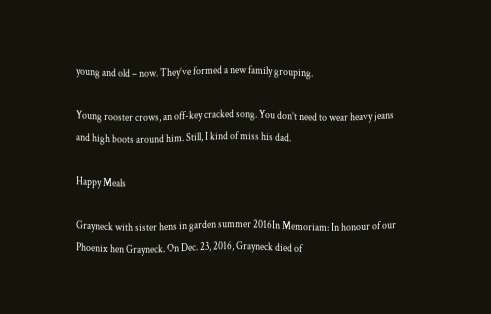young and old – now. They’ve formed a new family grouping.

Young rooster crows, an off-key cracked song. You don’t need to wear heavy jeans and high boots around him. Still, I kind of miss his dad.

Happy Meals

Grayneck with sister hens in garden summer 2016In Memoriam: In honour of our Phoenix hen Grayneck. On Dec. 23, 2016, Grayneck died of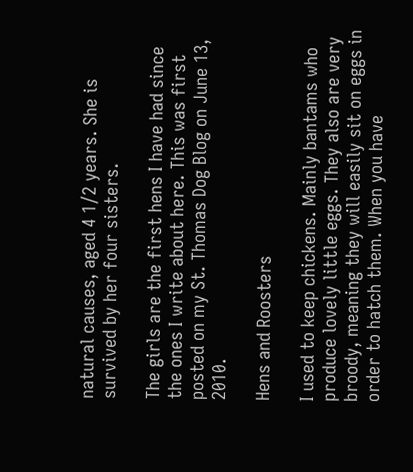natural causes, aged 4 1/2 years. She is survived by her four sisters.

The girls are the first hens I have had since the ones I write about here. This was first posted on my St. Thomas Dog Blog on June 13, 2010.

Hens and Roosters

I used to keep chickens. Mainly bantams who produce lovely little eggs. They also are very broody, meaning they will easily sit on eggs in order to hatch them. When you have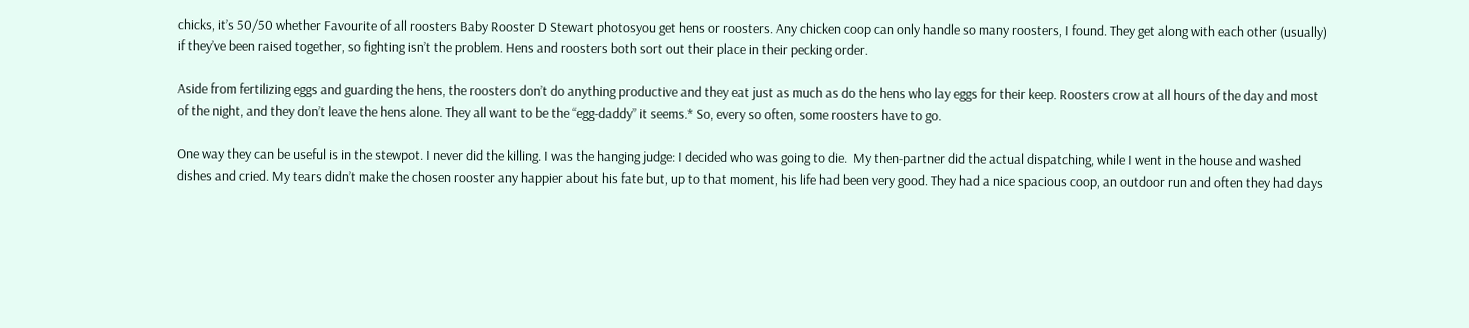chicks, it’s 50/50 whether Favourite of all roosters Baby Rooster D Stewart photosyou get hens or roosters. Any chicken coop can only handle so many roosters, I found. They get along with each other (usually) if they’ve been raised together, so fighting isn’t the problem. Hens and roosters both sort out their place in their pecking order.

Aside from fertilizing eggs and guarding the hens, the roosters don’t do anything productive and they eat just as much as do the hens who lay eggs for their keep. Roosters crow at all hours of the day and most of the night, and they don’t leave the hens alone. They all want to be the “egg-daddy” it seems.* So, every so often, some roosters have to go.

One way they can be useful is in the stewpot. I never did the killing. I was the hanging judge: I decided who was going to die.  My then-partner did the actual dispatching, while I went in the house and washed dishes and cried. My tears didn’t make the chosen rooster any happier about his fate but, up to that moment, his life had been very good. They had a nice spacious coop, an outdoor run and often they had days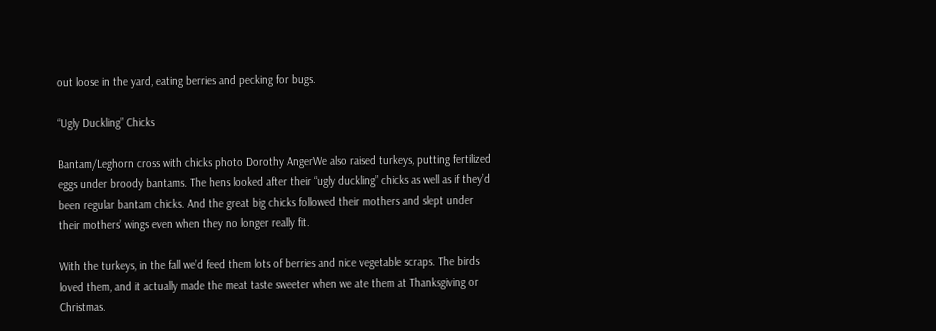out loose in the yard, eating berries and pecking for bugs.

“Ugly Duckling” Chicks

Bantam/Leghorn cross with chicks photo Dorothy AngerWe also raised turkeys, putting fertilized eggs under broody bantams. The hens looked after their “ugly duckling” chicks as well as if they’d been regular bantam chicks. And the great big chicks followed their mothers and slept under their mothers’ wings even when they no longer really fit.

With the turkeys, in the fall we’d feed them lots of berries and nice vegetable scraps. The birds loved them, and it actually made the meat taste sweeter when we ate them at Thanksgiving or Christmas.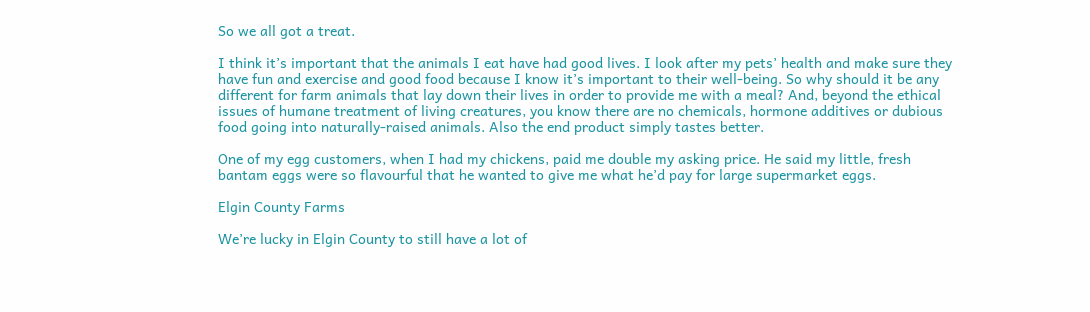So we all got a treat.

I think it’s important that the animals I eat have had good lives. I look after my pets’ health and make sure they have fun and exercise and good food because I know it’s important to their well-being. So why should it be any different for farm animals that lay down their lives in order to provide me with a meal? And, beyond the ethical issues of humane treatment of living creatures, you know there are no chemicals, hormone additives or dubious food going into naturally-raised animals. Also the end product simply tastes better.

One of my egg customers, when I had my chickens, paid me double my asking price. He said my little, fresh bantam eggs were so flavourful that he wanted to give me what he’d pay for large supermarket eggs.

Elgin County Farms

We’re lucky in Elgin County to still have a lot of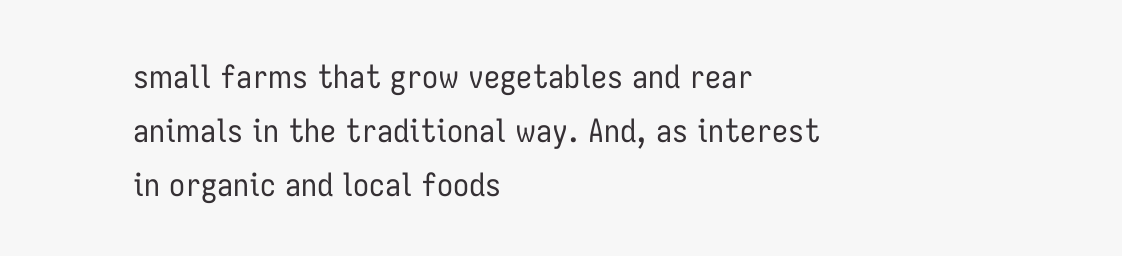small farms that grow vegetables and rear animals in the traditional way. And, as interest in organic and local foods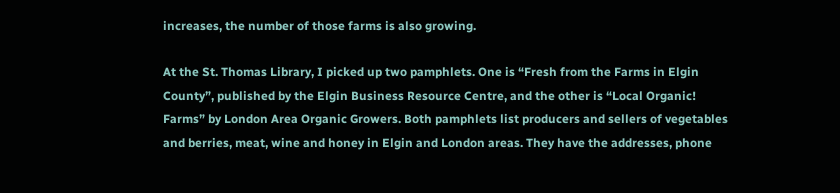increases, the number of those farms is also growing.

At the St. Thomas Library, I picked up two pamphlets. One is “Fresh from the Farms in Elgin County”, published by the Elgin Business Resource Centre, and the other is “Local Organic! Farms” by London Area Organic Growers. Both pamphlets list producers and sellers of vegetables and berries, meat, wine and honey in Elgin and London areas. They have the addresses, phone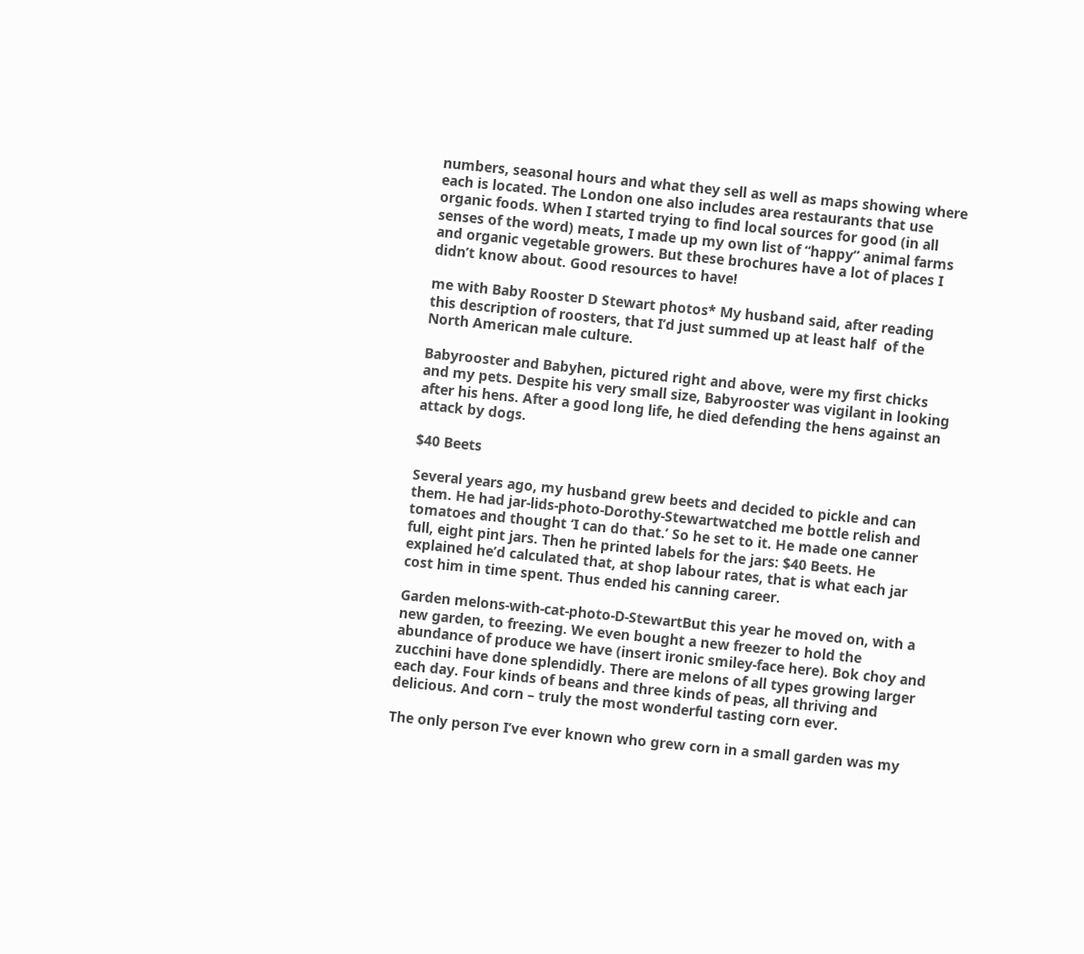numbers, seasonal hours and what they sell as well as maps showing where each is located. The London one also includes area restaurants that use organic foods. When I started trying to find local sources for good (in all senses of the word) meats, I made up my own list of “happy” animal farms and organic vegetable growers. But these brochures have a lot of places I didn’t know about. Good resources to have!

me with Baby Rooster D Stewart photos* My husband said, after reading this description of roosters, that I’d just summed up at least half  of the North American male culture.

Babyrooster and Babyhen, pictured right and above, were my first chicks and my pets. Despite his very small size, Babyrooster was vigilant in looking after his hens. After a good long life, he died defending the hens against an attack by dogs.

$40 Beets

Several years ago, my husband grew beets and decided to pickle and can them. He had jar-lids-photo-Dorothy-Stewartwatched me bottle relish and tomatoes and thought ‘I can do that.’ So he set to it. He made one canner full, eight pint jars. Then he printed labels for the jars: $40 Beets. He explained he’d calculated that, at shop labour rates, that is what each jar cost him in time spent. Thus ended his canning career.

Garden melons-with-cat-photo-D-StewartBut this year he moved on, with a new garden, to freezing. We even bought a new freezer to hold the abundance of produce we have (insert ironic smiley-face here). Bok choy and zucchini have done splendidly. There are melons of all types growing larger each day. Four kinds of beans and three kinds of peas, all thriving and delicious. And corn – truly the most wonderful tasting corn ever.

The only person I’ve ever known who grew corn in a small garden was my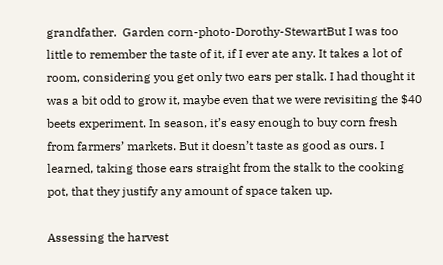grandfather.  Garden corn-photo-Dorothy-StewartBut I was too little to remember the taste of it, if I ever ate any. It takes a lot of room, considering you get only two ears per stalk. I had thought it was a bit odd to grow it, maybe even that we were revisiting the $40 beets experiment. In season, it’s easy enough to buy corn fresh from farmers’ markets. But it doesn’t taste as good as ours. I learned, taking those ears straight from the stalk to the cooking pot, that they justify any amount of space taken up.

Assessing the harvest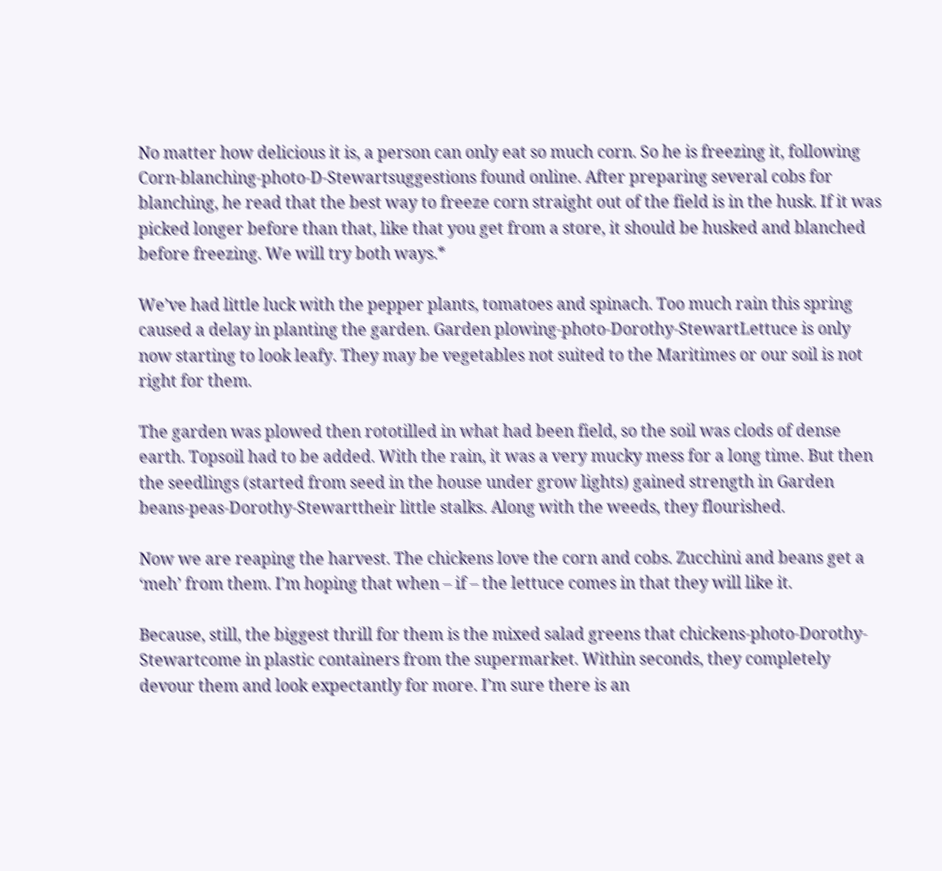No matter how delicious it is, a person can only eat so much corn. So he is freezing it, following Corn-blanching-photo-D-Stewartsuggestions found online. After preparing several cobs for blanching, he read that the best way to freeze corn straight out of the field is in the husk. If it was picked longer before than that, like that you get from a store, it should be husked and blanched before freezing. We will try both ways.*

We’ve had little luck with the pepper plants, tomatoes and spinach. Too much rain this spring caused a delay in planting the garden. Garden plowing-photo-Dorothy-StewartLettuce is only now starting to look leafy. They may be vegetables not suited to the Maritimes or our soil is not right for them.

The garden was plowed then rototilled in what had been field, so the soil was clods of dense earth. Topsoil had to be added. With the rain, it was a very mucky mess for a long time. But then the seedlings (started from seed in the house under grow lights) gained strength in Garden beans-peas-Dorothy-Stewarttheir little stalks. Along with the weeds, they flourished.

Now we are reaping the harvest. The chickens love the corn and cobs. Zucchini and beans get a ‘meh’ from them. I’m hoping that when – if – the lettuce comes in that they will like it.

Because, still, the biggest thrill for them is the mixed salad greens that chickens-photo-Dorothy-Stewartcome in plastic containers from the supermarket. Within seconds, they completely devour them and look expectantly for more. I’m sure there is an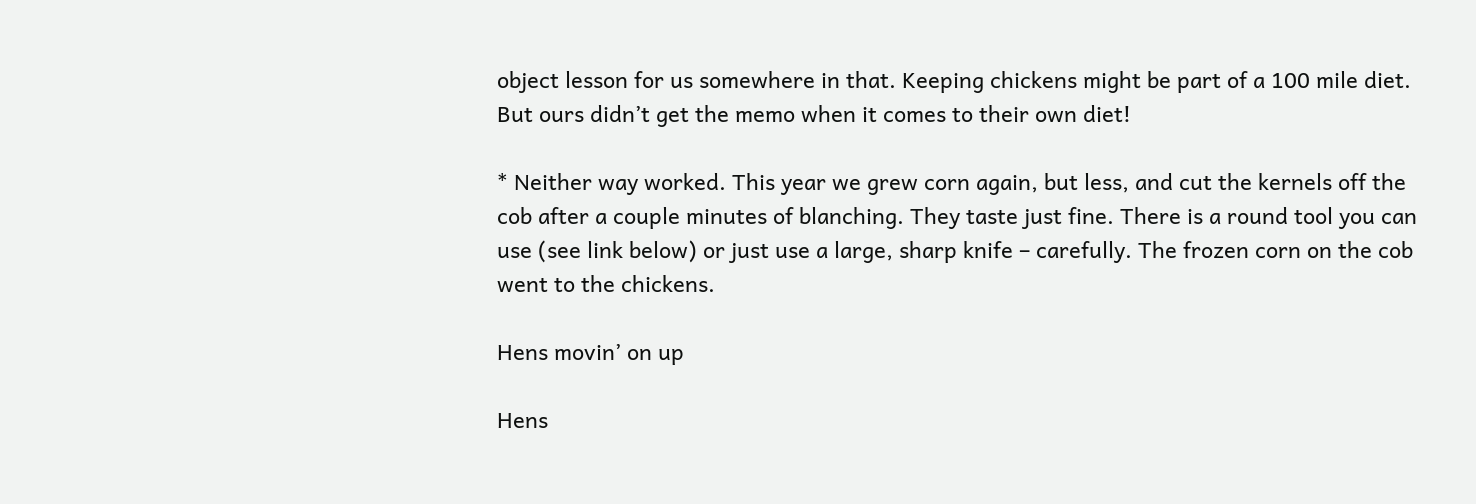object lesson for us somewhere in that. Keeping chickens might be part of a 100 mile diet. But ours didn’t get the memo when it comes to their own diet!

* Neither way worked. This year we grew corn again, but less, and cut the kernels off the cob after a couple minutes of blanching. They taste just fine. There is a round tool you can use (see link below) or just use a large, sharp knife – carefully. The frozen corn on the cob went to the chickens.

Hens movin’ on up

Hens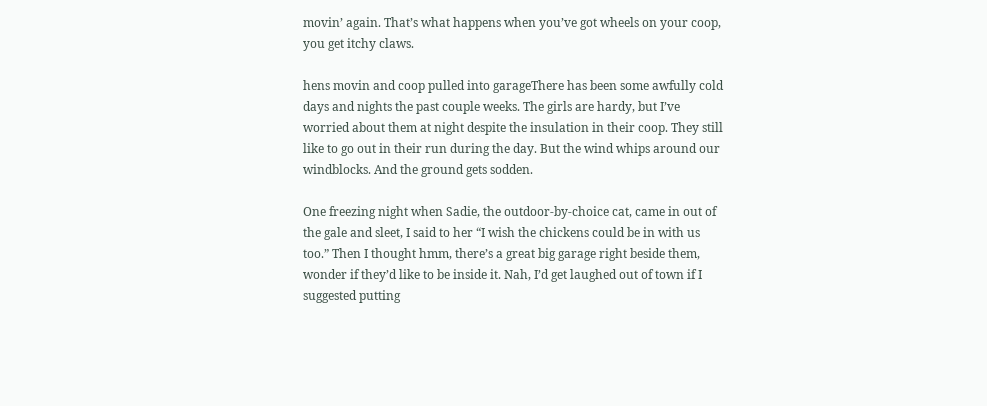movin’ again. That’s what happens when you’ve got wheels on your coop, you get itchy claws.

hens movin and coop pulled into garageThere has been some awfully cold days and nights the past couple weeks. The girls are hardy, but I’ve worried about them at night despite the insulation in their coop. They still like to go out in their run during the day. But the wind whips around our windblocks. And the ground gets sodden.

One freezing night when Sadie, the outdoor-by-choice cat, came in out of the gale and sleet, I said to her “I wish the chickens could be in with us too.” Then I thought hmm, there’s a great big garage right beside them, wonder if they’d like to be inside it. Nah, I’d get laughed out of town if I suggested putting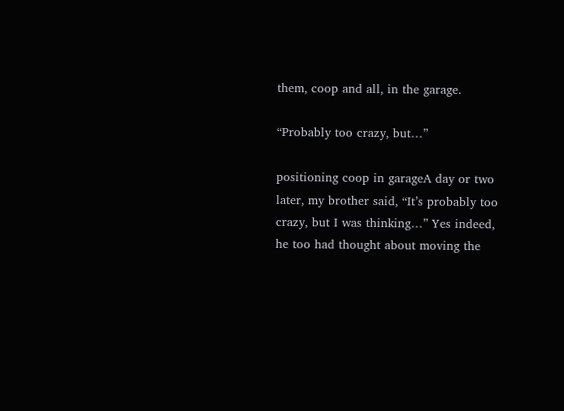them, coop and all, in the garage.

“Probably too crazy, but…”

positioning coop in garageA day or two later, my brother said, “It’s probably too crazy, but I was thinking…” Yes indeed, he too had thought about moving the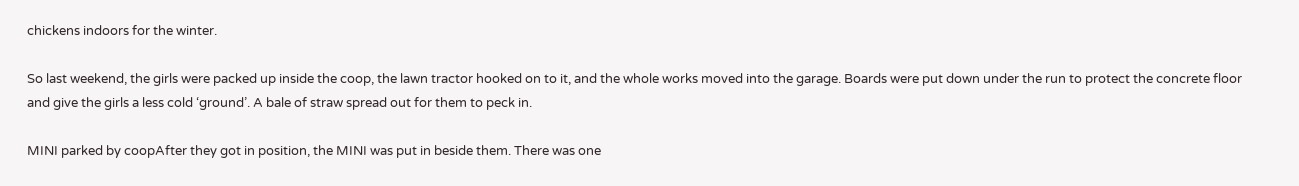chickens indoors for the winter.

So last weekend, the girls were packed up inside the coop, the lawn tractor hooked on to it, and the whole works moved into the garage. Boards were put down under the run to protect the concrete floor and give the girls a less cold ‘ground’. A bale of straw spread out for them to peck in.

MINI parked by coopAfter they got in position, the MINI was put in beside them. There was one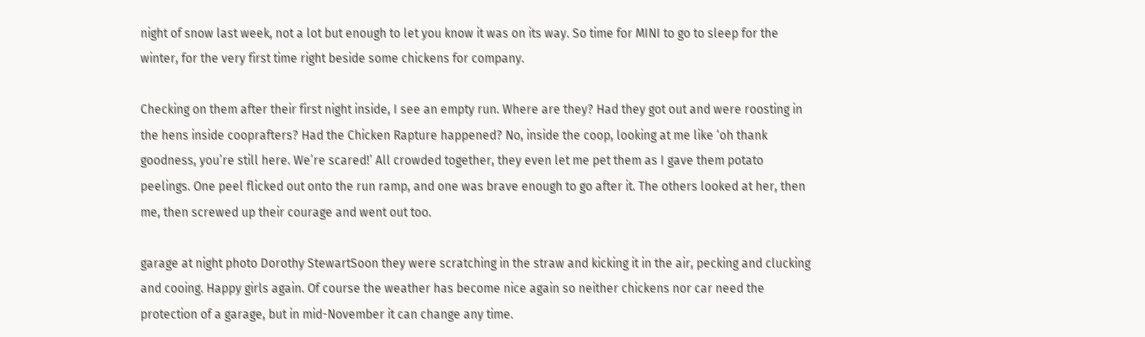night of snow last week, not a lot but enough to let you know it was on its way. So time for MINI to go to sleep for the winter, for the very first time right beside some chickens for company.

Checking on them after their first night inside, I see an empty run. Where are they? Had they got out and were roosting in the hens inside cooprafters? Had the Chicken Rapture happened? No, inside the coop, looking at me like ‘oh thank goodness, you’re still here. We’re scared!’ All crowded together, they even let me pet them as I gave them potato peelings. One peel flicked out onto the run ramp, and one was brave enough to go after it. The others looked at her, then me, then screwed up their courage and went out too.

garage at night photo Dorothy StewartSoon they were scratching in the straw and kicking it in the air, pecking and clucking and cooing. Happy girls again. Of course the weather has become nice again so neither chickens nor car need the protection of a garage, but in mid-November it can change any time.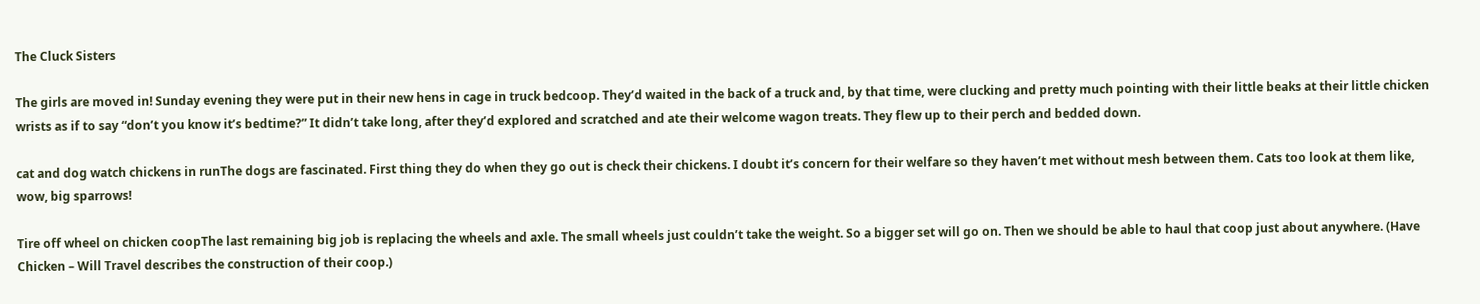The Cluck Sisters

The girls are moved in! Sunday evening they were put in their new hens in cage in truck bedcoop. They’d waited in the back of a truck and, by that time, were clucking and pretty much pointing with their little beaks at their little chicken wrists as if to say “don’t you know it’s bedtime?” It didn’t take long, after they’d explored and scratched and ate their welcome wagon treats. They flew up to their perch and bedded down.

cat and dog watch chickens in runThe dogs are fascinated. First thing they do when they go out is check their chickens. I doubt it’s concern for their welfare so they haven’t met without mesh between them. Cats too look at them like, wow, big sparrows!

Tire off wheel on chicken coopThe last remaining big job is replacing the wheels and axle. The small wheels just couldn’t take the weight. So a bigger set will go on. Then we should be able to haul that coop just about anywhere. (Have Chicken – Will Travel describes the construction of their coop.)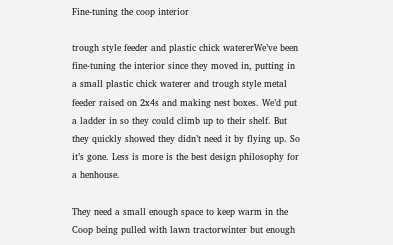Fine-tuning the coop interior

trough style feeder and plastic chick watererWe’ve been fine-tuning the interior since they moved in, putting in a small plastic chick waterer and trough style metal feeder raised on 2x4s and making nest boxes. We’d put a ladder in so they could climb up to their shelf. But they quickly showed they didn’t need it by flying up. So it’s gone. Less is more is the best design philosophy for a henhouse.

They need a small enough space to keep warm in the Coop being pulled with lawn tractorwinter but enough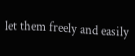let them freely and easily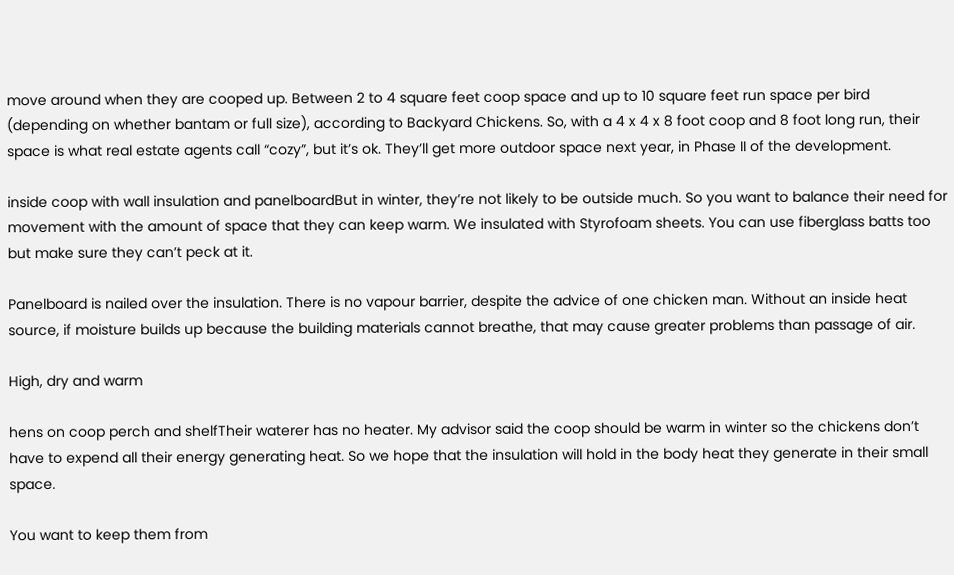move around when they are cooped up. Between 2 to 4 square feet coop space and up to 10 square feet run space per bird (depending on whether bantam or full size), according to Backyard Chickens. So, with a 4 x 4 x 8 foot coop and 8 foot long run, their space is what real estate agents call “cozy”, but it’s ok. They’ll get more outdoor space next year, in Phase II of the development.

inside coop with wall insulation and panelboardBut in winter, they’re not likely to be outside much. So you want to balance their need for movement with the amount of space that they can keep warm. We insulated with Styrofoam sheets. You can use fiberglass batts too but make sure they can’t peck at it.

Panelboard is nailed over the insulation. There is no vapour barrier, despite the advice of one chicken man. Without an inside heat source, if moisture builds up because the building materials cannot breathe, that may cause greater problems than passage of air.

High, dry and warm

hens on coop perch and shelfTheir waterer has no heater. My advisor said the coop should be warm in winter so the chickens don’t have to expend all their energy generating heat. So we hope that the insulation will hold in the body heat they generate in their small space.

You want to keep them from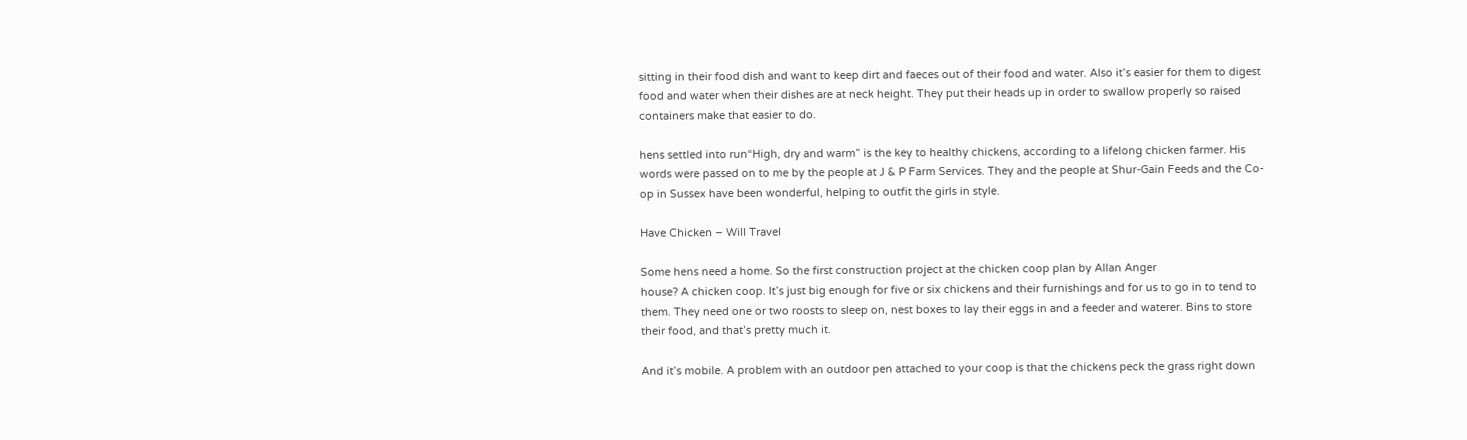sitting in their food dish and want to keep dirt and faeces out of their food and water. Also it’s easier for them to digest food and water when their dishes are at neck height. They put their heads up in order to swallow properly so raised containers make that easier to do.

hens settled into run“High, dry and warm” is the key to healthy chickens, according to a lifelong chicken farmer. His words were passed on to me by the people at J & P Farm Services. They and the people at Shur-Gain Feeds and the Co-op in Sussex have been wonderful, helping to outfit the girls in style.

Have Chicken – Will Travel

Some hens need a home. So the first construction project at the chicken coop plan by Allan Anger
house? A chicken coop. It’s just big enough for five or six chickens and their furnishings and for us to go in to tend to them. They need one or two roosts to sleep on, nest boxes to lay their eggs in and a feeder and waterer. Bins to store their food, and that’s pretty much it.

And it’s mobile. A problem with an outdoor pen attached to your coop is that the chickens peck the grass right down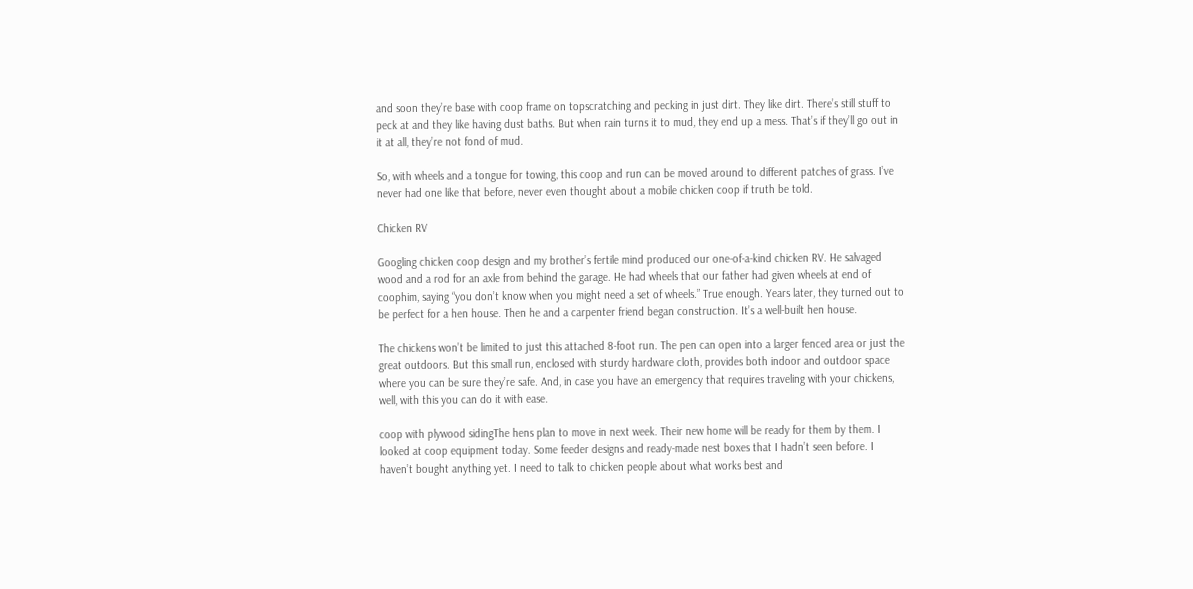and soon they’re base with coop frame on topscratching and pecking in just dirt. They like dirt. There’s still stuff to peck at and they like having dust baths. But when rain turns it to mud, they end up a mess. That’s if they’ll go out in it at all, they’re not fond of mud.

So, with wheels and a tongue for towing, this coop and run can be moved around to different patches of grass. I’ve never had one like that before, never even thought about a mobile chicken coop if truth be told.

Chicken RV

Googling chicken coop design and my brother’s fertile mind produced our one-of-a-kind chicken RV. He salvaged wood and a rod for an axle from behind the garage. He had wheels that our father had given wheels at end of coophim, saying “you don’t know when you might need a set of wheels.” True enough. Years later, they turned out to be perfect for a hen house. Then he and a carpenter friend began construction. It’s a well-built hen house.

The chickens won’t be limited to just this attached 8-foot run. The pen can open into a larger fenced area or just the great outdoors. But this small run, enclosed with sturdy hardware cloth, provides both indoor and outdoor space where you can be sure they’re safe. And, in case you have an emergency that requires traveling with your chickens, well, with this you can do it with ease.

coop with plywood sidingThe hens plan to move in next week. Their new home will be ready for them by them. I looked at coop equipment today. Some feeder designs and ready-made nest boxes that I hadn’t seen before. I haven’t bought anything yet. I need to talk to chicken people about what works best and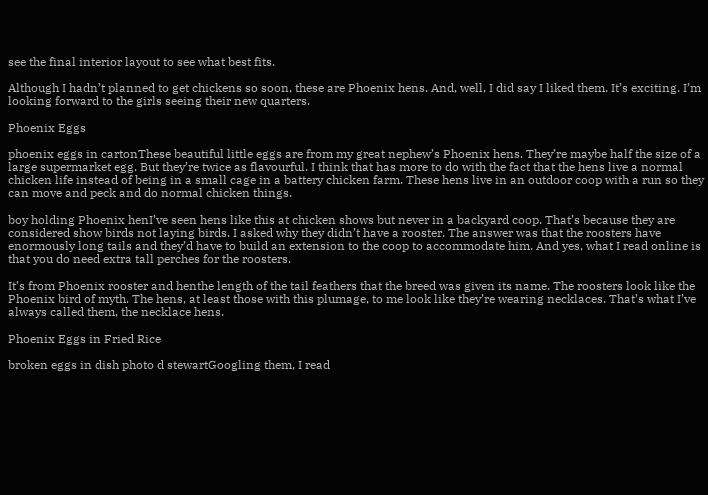see the final interior layout to see what best fits.

Although I hadn’t planned to get chickens so soon, these are Phoenix hens. And, well, I did say I liked them. It’s exciting. I’m looking forward to the girls seeing their new quarters.

Phoenix Eggs

phoenix eggs in cartonThese beautiful little eggs are from my great nephew’s Phoenix hens. They’re maybe half the size of a large supermarket egg. But they’re twice as flavourful. I think that has more to do with the fact that the hens live a normal chicken life instead of being in a small cage in a battery chicken farm. These hens live in an outdoor coop with a run so they can move and peck and do normal chicken things.

boy holding Phoenix henI’ve seen hens like this at chicken shows but never in a backyard coop. That’s because they are considered show birds not laying birds. I asked why they didn’t have a rooster. The answer was that the roosters have enormously long tails and they’d have to build an extension to the coop to accommodate him. And yes, what I read online is that you do need extra tall perches for the roosters.

It’s from Phoenix rooster and henthe length of the tail feathers that the breed was given its name. The roosters look like the Phoenix bird of myth. The hens, at least those with this plumage, to me look like they’re wearing necklaces. That’s what I’ve always called them, the necklace hens.

Phoenix Eggs in Fried Rice

broken eggs in dish photo d stewartGoogling them, I read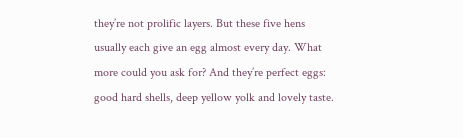they’re not prolific layers. But these five hens usually each give an egg almost every day. What more could you ask for? And they’re perfect eggs: good hard shells, deep yellow yolk and lovely taste.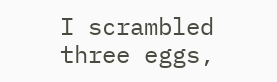I scrambled three eggs,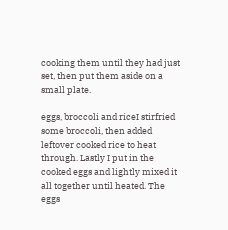cooking them until they had just set, then put them aside on a small plate.

eggs, broccoli and riceI stirfried some broccoli, then added leftover cooked rice to heat through. Lastly I put in the cooked eggs and lightly mixed it all together until heated. The eggs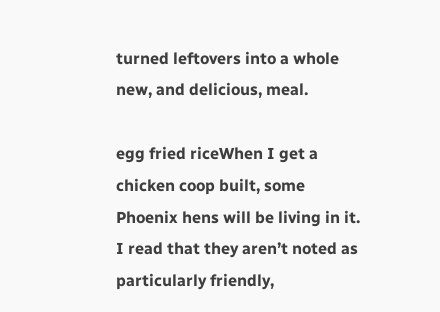turned leftovers into a whole new, and delicious, meal.

egg fried riceWhen I get a chicken coop built, some Phoenix hens will be living in it. I read that they aren’t noted as particularly friendly,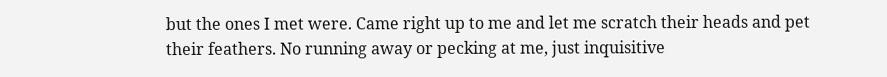but the ones I met were. Came right up to me and let me scratch their heads and pet their feathers. No running away or pecking at me, just inquisitive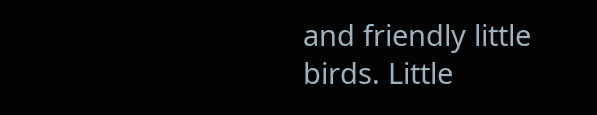and friendly little birds. Little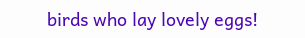birds who lay lovely eggs!